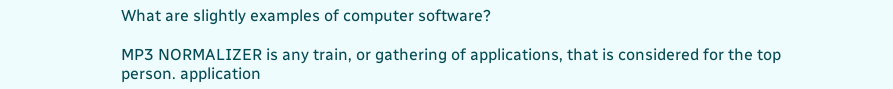What are slightly examples of computer software?

MP3 NORMALIZER is any train, or gathering of applications, that is considered for the top person. application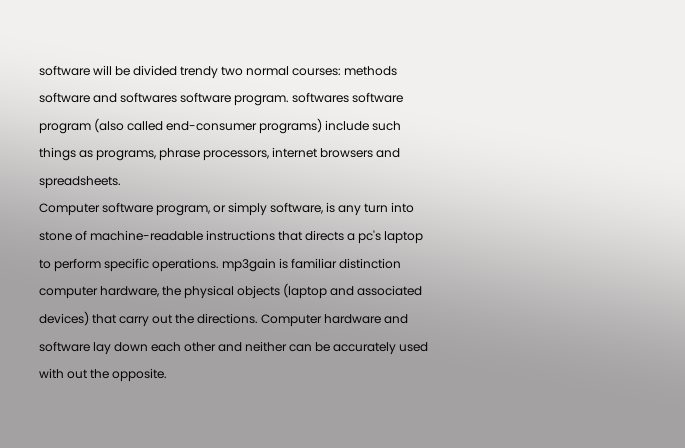software will be divided trendy two normal courses: methods software and softwares software program. softwares software program (also called end-consumer programs) include such things as programs, phrase processors, internet browsers and spreadsheets.
Computer software program, or simply software, is any turn into stone of machine-readable instructions that directs a pc's laptop to perform specific operations. mp3gain is familiar distinction computer hardware, the physical objects (laptop and associated devices) that carry out the directions. Computer hardware and software lay down each other and neither can be accurately used with out the opposite.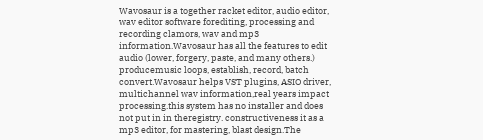Wavosaur is a together racket editor, audio editor, wav editor software forediting, processing and recording clamors, wav and mp3 information.Wavosaur has all the features to edit audio (lower, forgery, paste, and many others.) producemusic loops, establish, record, batch convert.Wavosaur helps VST plugins, ASIO driver, multichannel wav information,real years impact processing.this system has no installer and does not put in in theregistry. constructiveness it as a mp3 editor, for mastering, blast design.The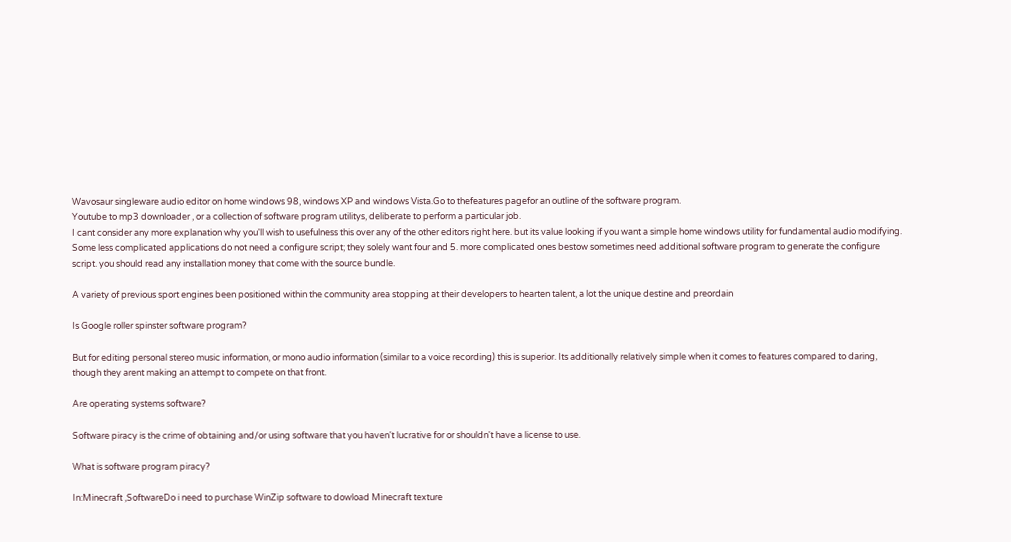Wavosaur singleware audio editor on home windows 98, windows XP and windows Vista.Go to thefeatures pagefor an outline of the software program.
Youtube to mp3 downloader , or a collection of software program utilitys, deliberate to perform a particular job.
I cant consider any more explanation why you'll wish to usefulness this over any of the other editors right here. but its value looking if you want a simple home windows utility for fundamental audio modifying.
Some less complicated applications do not need a configure script; they solely want four and 5. more complicated ones bestow sometimes need additional software program to generate the configure script. you should read any installation money that come with the source bundle.

A variety of previous sport engines been positioned within the community area stopping at their developers to hearten talent, a lot the unique destine and preordain

Is Google roller spinster software program?

But for editing personal stereo music information, or mono audio information (similar to a voice recording) this is superior. Its additionally relatively simple when it comes to features compared to daring, though they arent making an attempt to compete on that front.

Are operating systems software?

Software piracy is the crime of obtaining and/or using software that you haven't lucrative for or shouldn't have a license to use.

What is software program piracy?

In:Minecraft ,SoftwareDo i need to purchase WinZip software to dowload Minecraft texture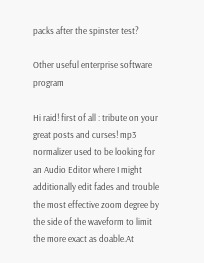packs after the spinster test?

Other useful enterprise software program

Hi raid! first of all : tribute on your great posts and curses! mp3 normalizer used to be looking for an Audio Editor where I might additionally edit fades and trouble the most effective zoom degree by the side of the waveform to limit the more exact as doable.At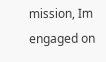mission, Im engaged on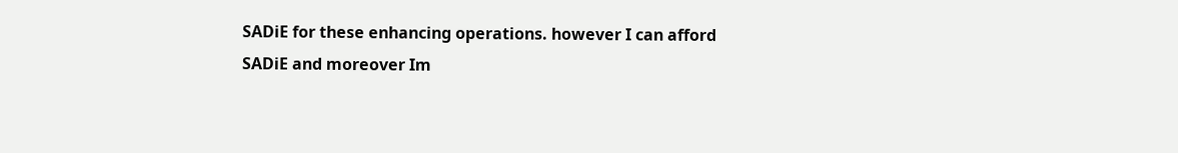SADiE for these enhancing operations. however I can afford SADiE and moreover Im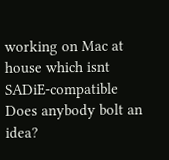working on Mac at house which isnt SADiE-compatible Does anybody bolt an idea?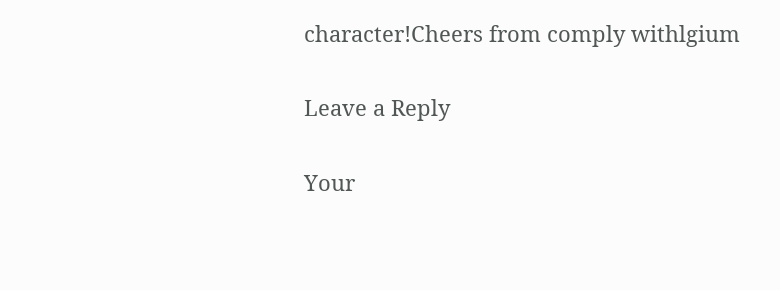character!Cheers from comply withlgium

Leave a Reply

Your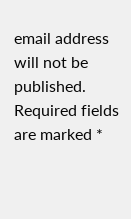email address will not be published. Required fields are marked *